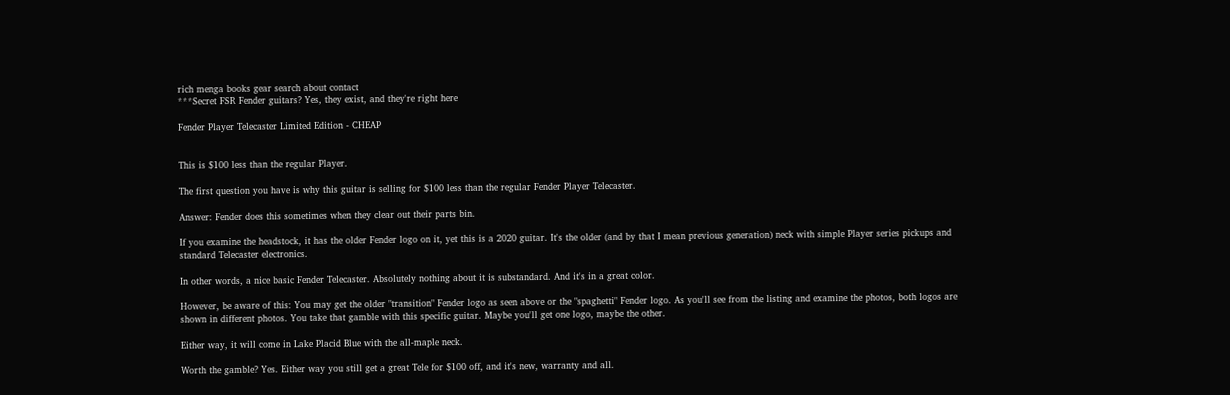rich menga books gear search about contact
***Secret FSR Fender guitars? Yes, they exist, and they're right here

Fender Player Telecaster Limited Edition - CHEAP


This is $100 less than the regular Player.

The first question you have is why this guitar is selling for $100 less than the regular Fender Player Telecaster.

Answer: Fender does this sometimes when they clear out their parts bin.

If you examine the headstock, it has the older Fender logo on it, yet this is a 2020 guitar. It's the older (and by that I mean previous generation) neck with simple Player series pickups and standard Telecaster electronics.

In other words, a nice basic Fender Telecaster. Absolutely nothing about it is substandard. And it's in a great color.

However, be aware of this: You may get the older "transition" Fender logo as seen above or the "spaghetti" Fender logo. As you'll see from the listing and examine the photos, both logos are shown in different photos. You take that gamble with this specific guitar. Maybe you'll get one logo, maybe the other.

Either way, it will come in Lake Placid Blue with the all-maple neck.

Worth the gamble? Yes. Either way you still get a great Tele for $100 off, and it's new, warranty and all.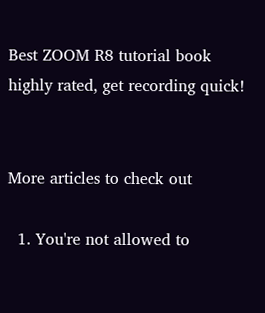Best ZOOM R8 tutorial book
highly rated, get recording quick!


More articles to check out

  1. You're not allowed to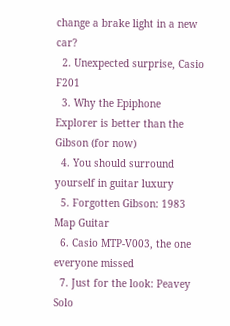change a brake light in a new car?
  2. Unexpected surprise, Casio F201
  3. Why the Epiphone Explorer is better than the Gibson (for now)
  4. You should surround yourself in guitar luxury
  5. Forgotten Gibson: 1983 Map Guitar
  6. Casio MTP-V003, the one everyone missed
  7. Just for the look: Peavey Solo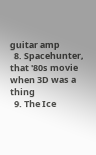guitar amp
  8. Spacehunter, that '80s movie when 3D was a thing
  9. The Ice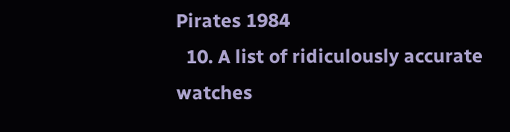Pirates 1984
  10. A list of ridiculously accurate watches